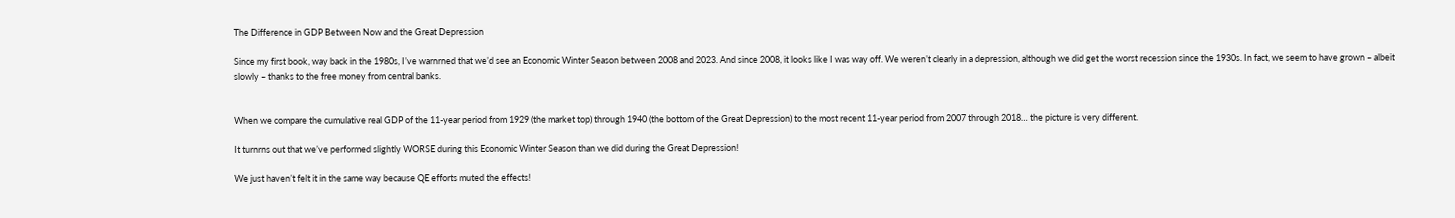The Difference in GDP Between Now and the Great Depression

Since my first book, way back in the 1980s, I’ve warnrned that we’d see an Economic Winter Season between 2008 and 2023. And since 2008, it looks like I was way off. We weren’t clearly in a depression, although we did get the worst recession since the 1930s. In fact, we seem to have grown – albeit slowly – thanks to the free money from central banks.


When we compare the cumulative real GDP of the 11-year period from 1929 (the market top) through 1940 (the bottom of the Great Depression) to the most recent 11-year period from 2007 through 2018… the picture is very different.

It turnrns out that we’ve performed slightly WORSE during this Economic Winter Season than we did during the Great Depression!

We just haven’t felt it in the same way because QE efforts muted the effects!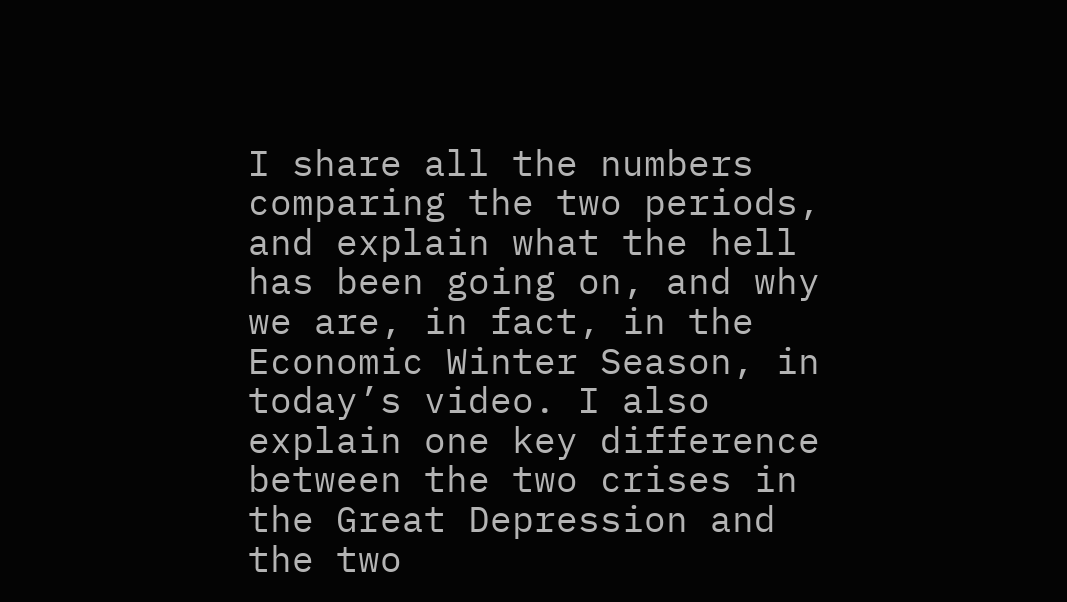I share all the numbers comparing the two periods, and explain what the hell has been going on, and why we are, in fact, in the Economic Winter Season, in today’s video. I also explain one key difference between the two crises in the Great Depression and the two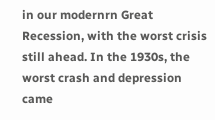in our modernrn Great Recession, with the worst crisis still ahead. In the 1930s, the worst crash and depression came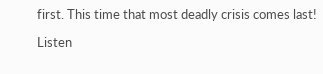first. This time that most deadly crisis comes last!

Listen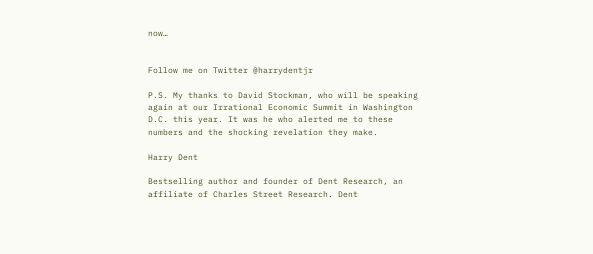now…


Follow me on Twitter @harrydentjr

P.S. My thanks to David Stockman, who will be speaking again at our Irrational Economic Summit in Washington D.C. this year. It was he who alerted me to these numbers and the shocking revelation they make.

Harry Dent

Bestselling author and founder of Dent Research, an affiliate of Charles Street Research. Dent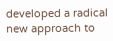developed a radical new approach to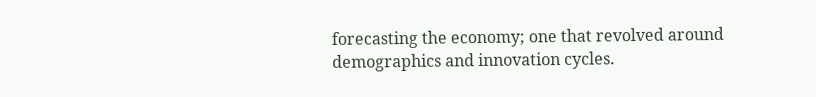forecasting the economy; one that revolved around demographics and innovation cycles.